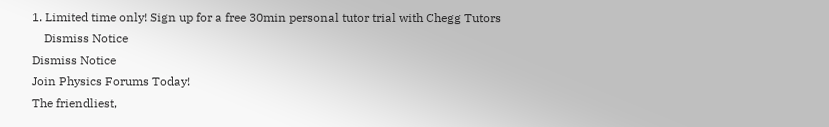1. Limited time only! Sign up for a free 30min personal tutor trial with Chegg Tutors
    Dismiss Notice
Dismiss Notice
Join Physics Forums Today!
The friendliest,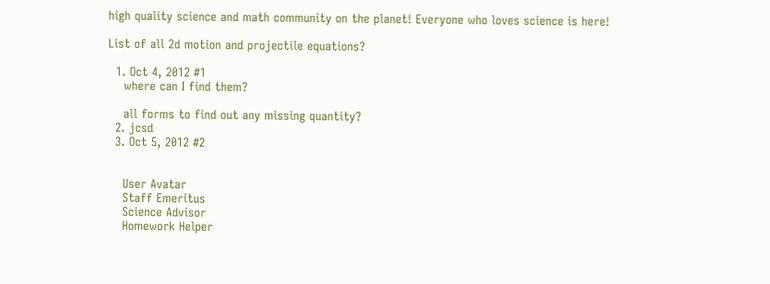high quality science and math community on the planet! Everyone who loves science is here!

List of all 2d motion and projectile equations?

  1. Oct 4, 2012 #1
    where can I find them?

    all forms to find out any missing quantity?
  2. jcsd
  3. Oct 5, 2012 #2


    User Avatar
    Staff Emeritus
    Science Advisor
    Homework Helper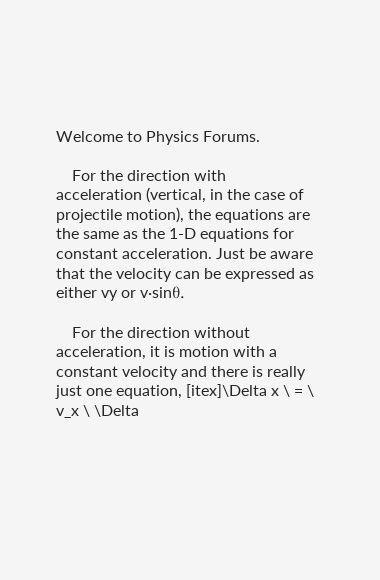Welcome to Physics Forums.

    For the direction with acceleration (vertical, in the case of projectile motion), the equations are the same as the 1-D equations for constant acceleration. Just be aware that the velocity can be expressed as either vy or v·sinθ.

    For the direction without acceleration, it is motion with a constant velocity and there is really just one equation, [itex]\Delta x \ = \ v_x \ \Delta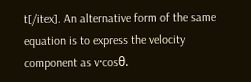t[/itex]. An alternative form of the same equation is to express the velocity component as v·cosθ.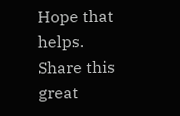Hope that helps.
Share this great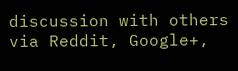discussion with others via Reddit, Google+,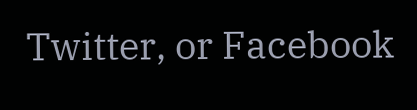Twitter, or Facebook